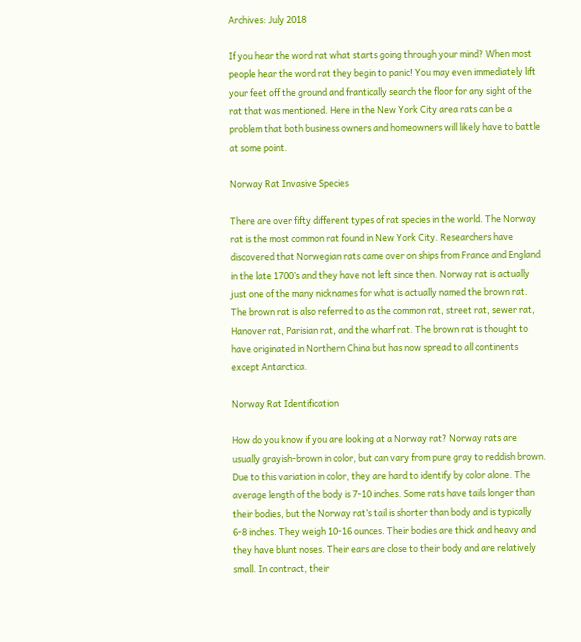Archives: July 2018

If you hear the word rat what starts going through your mind? When most people hear the word rat they begin to panic! You may even immediately lift your feet off the ground and frantically search the floor for any sight of the rat that was mentioned. Here in the New York City area rats can be a problem that both business owners and homeowners will likely have to battle at some point.

Norway Rat Invasive Species

There are over fifty different types of rat species in the world. The Norway rat is the most common rat found in New York City. Researchers have discovered that Norwegian rats came over on ships from France and England in the late 1700’s and they have not left since then. Norway rat is actually just one of the many nicknames for what is actually named the brown rat. The brown rat is also referred to as the common rat, street rat, sewer rat, Hanover rat, Parisian rat, and the wharf rat. The brown rat is thought to have originated in Northern China but has now spread to all continents except Antarctica.

Norway Rat Identification

How do you know if you are looking at a Norway rat? Norway rats are usually grayish-brown in color, but can vary from pure gray to reddish brown. Due to this variation in color, they are hard to identify by color alone. The average length of the body is 7-10 inches. Some rats have tails longer than their bodies, but the Norway rat’s tail is shorter than body and is typically 6-8 inches. They weigh 10-16 ounces. Their bodies are thick and heavy and they have blunt noses. Their ears are close to their body and are relatively small. In contract, their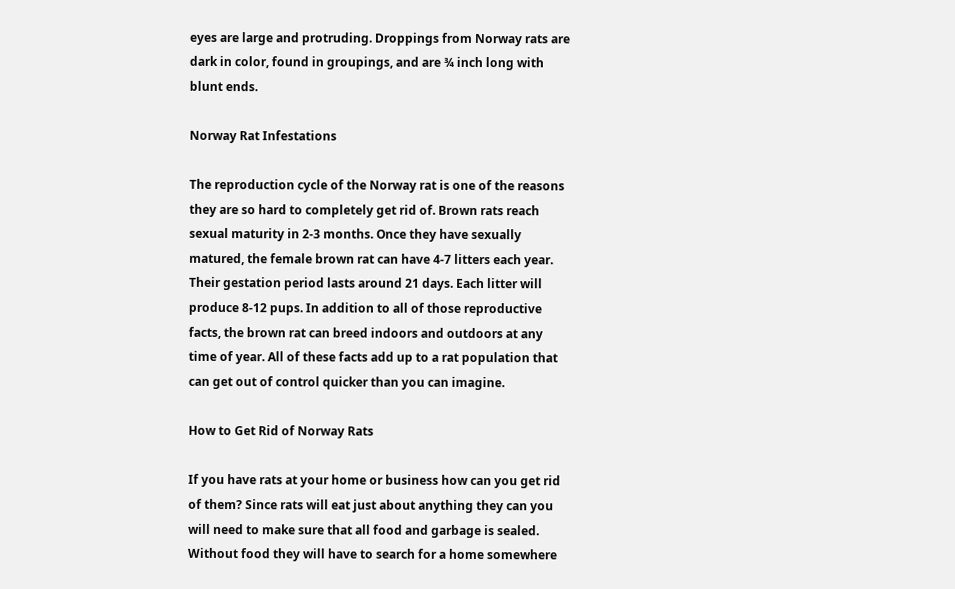eyes are large and protruding. Droppings from Norway rats are dark in color, found in groupings, and are ¾ inch long with blunt ends.

Norway Rat Infestations

The reproduction cycle of the Norway rat is one of the reasons they are so hard to completely get rid of. Brown rats reach sexual maturity in 2-3 months. Once they have sexually matured, the female brown rat can have 4-7 litters each year. Their gestation period lasts around 21 days. Each litter will produce 8-12 pups. In addition to all of those reproductive facts, the brown rat can breed indoors and outdoors at any time of year. All of these facts add up to a rat population that can get out of control quicker than you can imagine.

How to Get Rid of Norway Rats

If you have rats at your home or business how can you get rid of them? Since rats will eat just about anything they can you will need to make sure that all food and garbage is sealed. Without food they will have to search for a home somewhere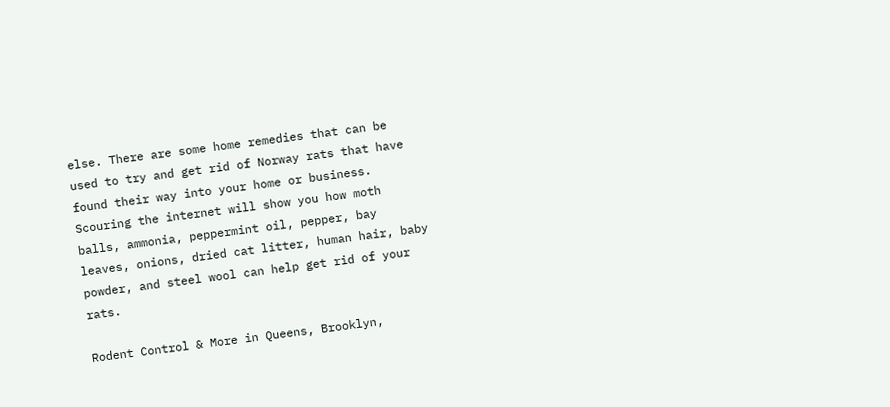else. There are some home remedies that can be used to try and get rid of Norway rats that have found their way into your home or business. Scouring the internet will show you how moth balls, ammonia, peppermint oil, pepper, bay leaves, onions, dried cat litter, human hair, baby powder, and steel wool can help get rid of your rats.

Rodent Control & More in Queens, Brooklyn,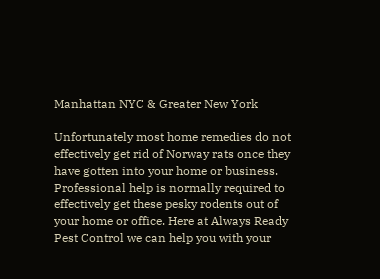Manhattan NYC & Greater New York

Unfortunately most home remedies do not effectively get rid of Norway rats once they have gotten into your home or business. Professional help is normally required to effectively get these pesky rodents out of your home or office. Here at Always Ready Pest Control we can help you with your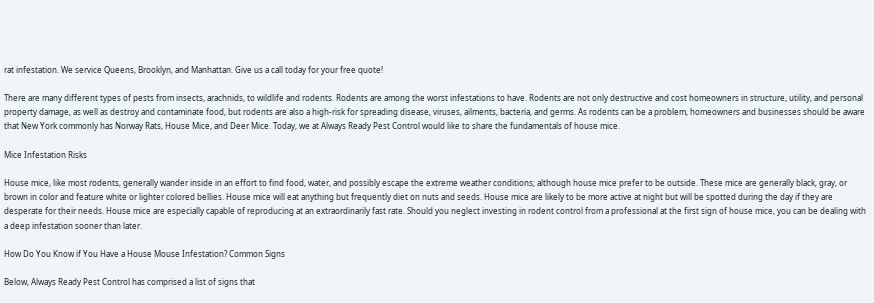rat infestation. We service Queens, Brooklyn, and Manhattan. Give us a call today for your free quote!

There are many different types of pests from insects, arachnids, to wildlife and rodents. Rodents are among the worst infestations to have. Rodents are not only destructive and cost homeowners in structure, utility, and personal property damage, as well as destroy and contaminate food, but rodents are also a high-risk for spreading disease, viruses, ailments, bacteria, and germs. As rodents can be a problem, homeowners and businesses should be aware that New York commonly has Norway Rats, House Mice, and Deer Mice. Today, we at Always Ready Pest Control would like to share the fundamentals of house mice.

Mice Infestation Risks

House mice, like most rodents, generally wander inside in an effort to find food, water, and possibly escape the extreme weather conditions; although house mice prefer to be outside. These mice are generally black, gray, or brown in color and feature white or lighter colored bellies. House mice will eat anything but frequently diet on nuts and seeds. House mice are likely to be more active at night but will be spotted during the day if they are desperate for their needs. House mice are especially capable of reproducing at an extraordinarily fast rate. Should you neglect investing in rodent control from a professional at the first sign of house mice, you can be dealing with a deep infestation sooner than later.

How Do You Know if You Have a House Mouse Infestation? Common Signs

Below, Always Ready Pest Control has comprised a list of signs that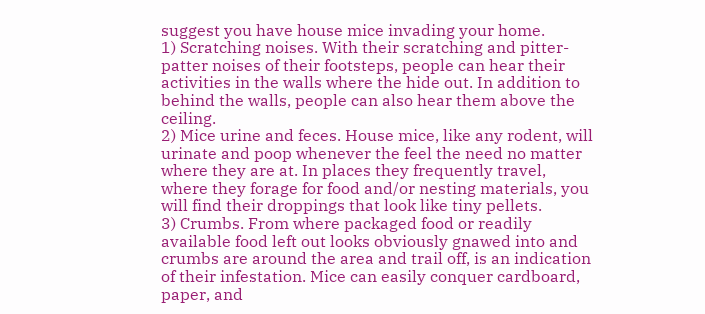suggest you have house mice invading your home.
1) Scratching noises. With their scratching and pitter-patter noises of their footsteps, people can hear their activities in the walls where the hide out. In addition to behind the walls, people can also hear them above the ceiling.
2) Mice urine and feces. House mice, like any rodent, will urinate and poop whenever the feel the need no matter where they are at. In places they frequently travel, where they forage for food and/or nesting materials, you will find their droppings that look like tiny pellets.
3) Crumbs. From where packaged food or readily available food left out looks obviously gnawed into and crumbs are around the area and trail off, is an indication of their infestation. Mice can easily conquer cardboard, paper, and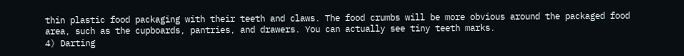thin plastic food packaging with their teeth and claws. The food crumbs will be more obvious around the packaged food area, such as the cupboards, pantries, and drawers. You can actually see tiny teeth marks.
4) Darting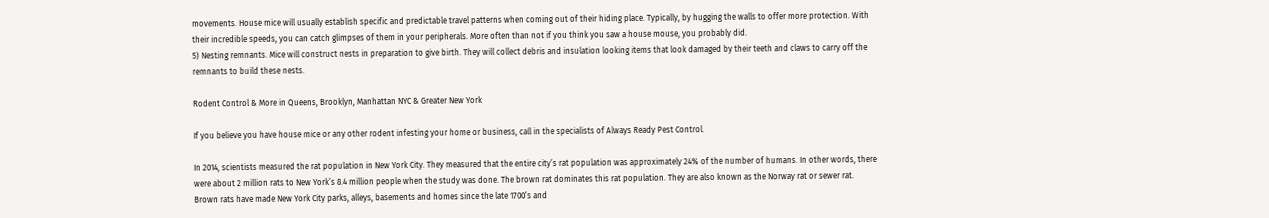movements. House mice will usually establish specific and predictable travel patterns when coming out of their hiding place. Typically, by hugging the walls to offer more protection. With their incredible speeds, you can catch glimpses of them in your peripherals. More often than not if you think you saw a house mouse, you probably did.
5) Nesting remnants. Mice will construct nests in preparation to give birth. They will collect debris and insulation looking items that look damaged by their teeth and claws to carry off the remnants to build these nests.

Rodent Control & More in Queens, Brooklyn, Manhattan NYC & Greater New York

If you believe you have house mice or any other rodent infesting your home or business, call in the specialists of Always Ready Pest Control.

In 2014, scientists measured the rat population in New York City. They measured that the entire city’s rat population was approximately 24% of the number of humans. In other words, there were about 2 million rats to New York’s 8.4 million people when the study was done. The brown rat dominates this rat population. They are also known as the Norway rat or sewer rat. Brown rats have made New York City parks, alleys, basements and homes since the late 1700’s and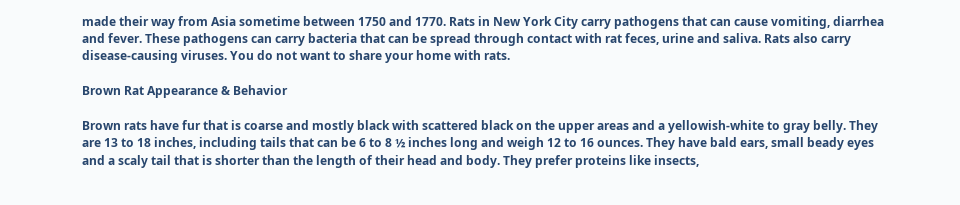made their way from Asia sometime between 1750 and 1770. Rats in New York City carry pathogens that can cause vomiting, diarrhea and fever. These pathogens can carry bacteria that can be spread through contact with rat feces, urine and saliva. Rats also carry disease-causing viruses. You do not want to share your home with rats.

Brown Rat Appearance & Behavior

Brown rats have fur that is coarse and mostly black with scattered black on the upper areas and a yellowish-white to gray belly. They are 13 to 18 inches, including tails that can be 6 to 8 ½ inches long and weigh 12 to 16 ounces. They have bald ears, small beady eyes and a scaly tail that is shorter than the length of their head and body. They prefer proteins like insects,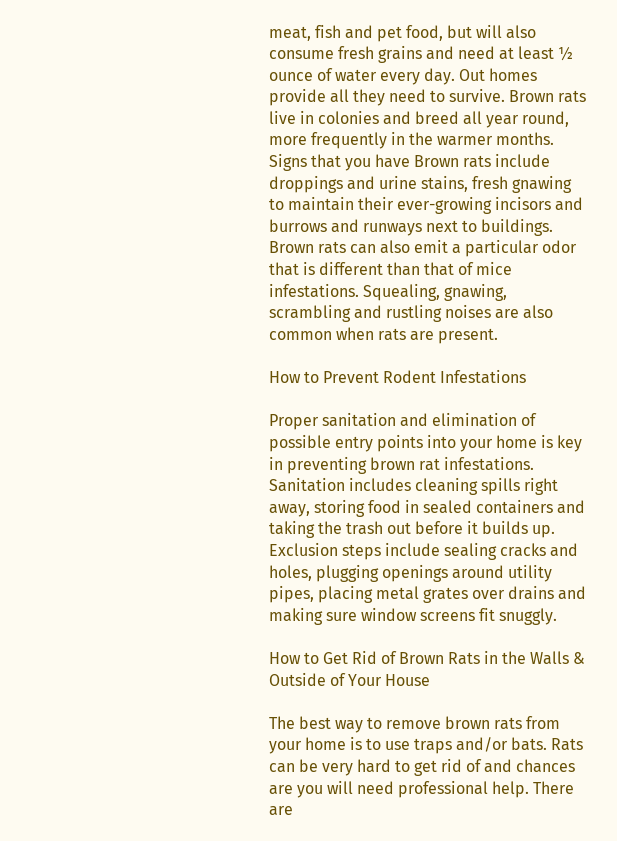meat, fish and pet food, but will also consume fresh grains and need at least ½ ounce of water every day. Out homes provide all they need to survive. Brown rats live in colonies and breed all year round, more frequently in the warmer months. Signs that you have Brown rats include droppings and urine stains, fresh gnawing to maintain their ever-growing incisors and burrows and runways next to buildings. Brown rats can also emit a particular odor that is different than that of mice infestations. Squealing, gnawing, scrambling and rustling noises are also common when rats are present.

How to Prevent Rodent Infestations

Proper sanitation and elimination of possible entry points into your home is key in preventing brown rat infestations. Sanitation includes cleaning spills right away, storing food in sealed containers and taking the trash out before it builds up. Exclusion steps include sealing cracks and holes, plugging openings around utility pipes, placing metal grates over drains and making sure window screens fit snuggly.

How to Get Rid of Brown Rats in the Walls & Outside of Your House

The best way to remove brown rats from your home is to use traps and/or bats. Rats can be very hard to get rid of and chances are you will need professional help. There are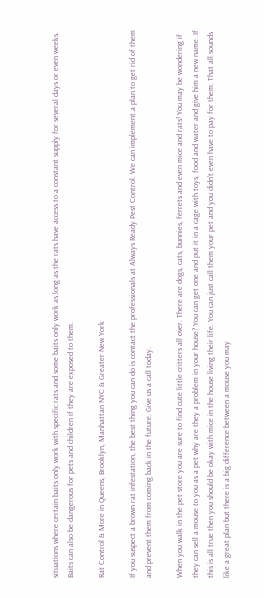situations where certain baits only work with specific rats and some baits only work as long as the rats have access to a constant supply for several days or even weeks. Baits can also be dangerous for pets and children if they are exposed to them.

Rat Control & More in Queens, Brooklyn, Manhattan NYC & Greater New York

If you suspect a brown rat infestation, the best thing you can do is contact the professionals at Always Ready Pest Control. We can implement a plan to get rid of them and prevent them from coming back in the future. Give us a call today.

When you walk in the pet store you are sure to find cute little critters all over. There are dogs, cats, bunnies, ferrets and even mice and rats! You may be wondering if they can sell a mouse to you as a pet why are they a problem in your house? You can get one and put it in a cage with toys, food and water and give him a new name. If this is all true then you should be okay with mice in the house living their life. You can just call them your pet and you didn’t even have to pay for them. That all sounds like a great plan but there is a big difference between a mouse you may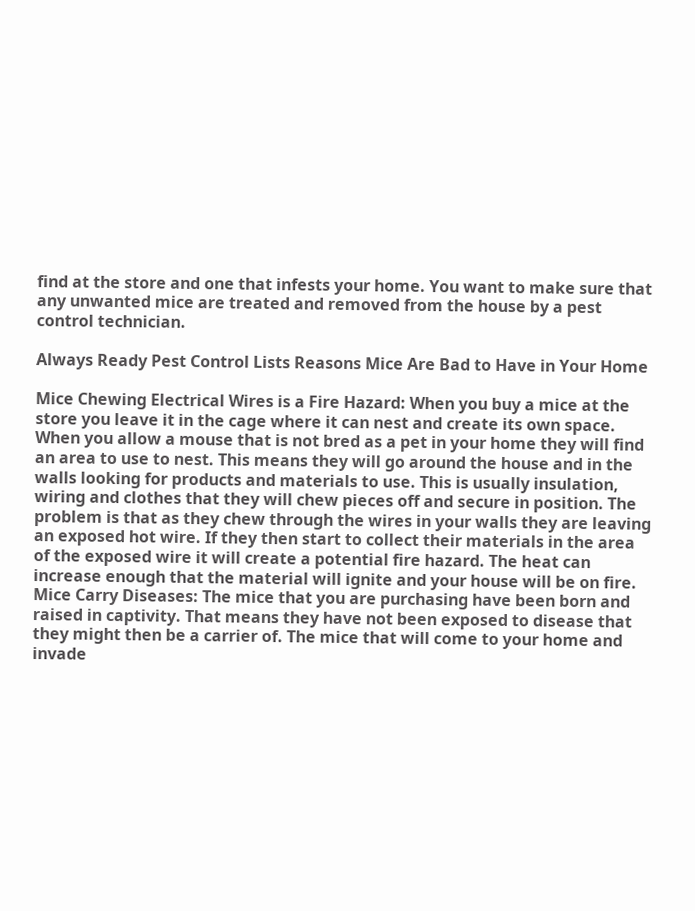find at the store and one that infests your home. You want to make sure that any unwanted mice are treated and removed from the house by a pest control technician.

Always Ready Pest Control Lists Reasons Mice Are Bad to Have in Your Home

Mice Chewing Electrical Wires is a Fire Hazard: When you buy a mice at the store you leave it in the cage where it can nest and create its own space. When you allow a mouse that is not bred as a pet in your home they will find an area to use to nest. This means they will go around the house and in the walls looking for products and materials to use. This is usually insulation, wiring and clothes that they will chew pieces off and secure in position. The problem is that as they chew through the wires in your walls they are leaving an exposed hot wire. If they then start to collect their materials in the area of the exposed wire it will create a potential fire hazard. The heat can increase enough that the material will ignite and your house will be on fire.
Mice Carry Diseases: The mice that you are purchasing have been born and raised in captivity. That means they have not been exposed to disease that they might then be a carrier of. The mice that will come to your home and invade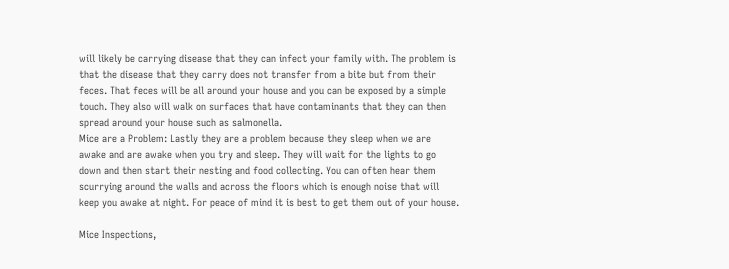will likely be carrying disease that they can infect your family with. The problem is that the disease that they carry does not transfer from a bite but from their feces. That feces will be all around your house and you can be exposed by a simple touch. They also will walk on surfaces that have contaminants that they can then spread around your house such as salmonella.
Mice are a Problem: Lastly they are a problem because they sleep when we are awake and are awake when you try and sleep. They will wait for the lights to go down and then start their nesting and food collecting. You can often hear them scurrying around the walls and across the floors which is enough noise that will keep you awake at night. For peace of mind it is best to get them out of your house.

Mice Inspections,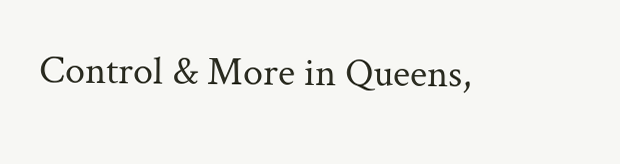Control & More in Queens,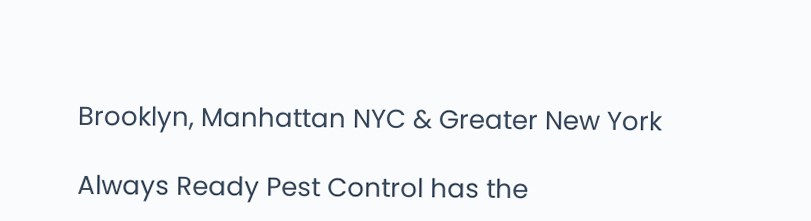Brooklyn, Manhattan NYC & Greater New York

Always Ready Pest Control has the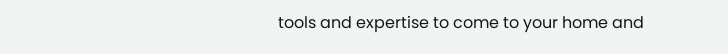tools and expertise to come to your home and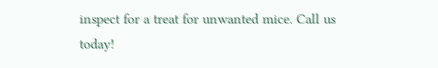inspect for a treat for unwanted mice. Call us today!